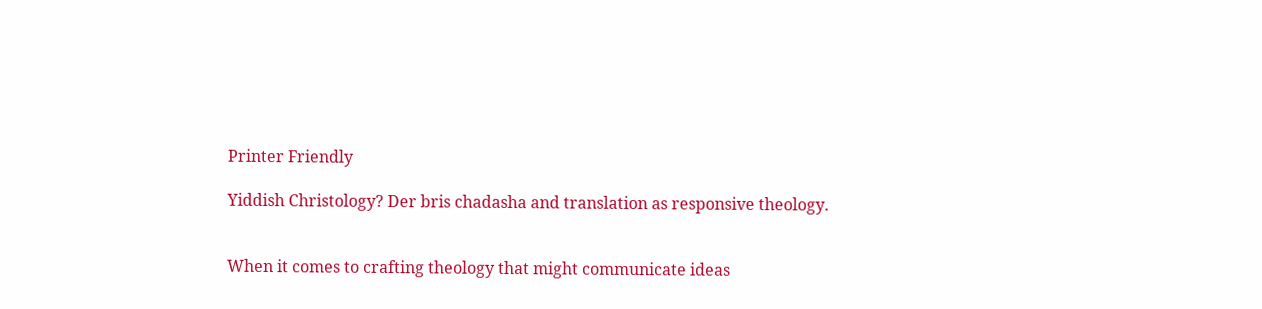Printer Friendly

Yiddish Christology? Der bris chadasha and translation as responsive theology.


When it comes to crafting theology that might communicate ideas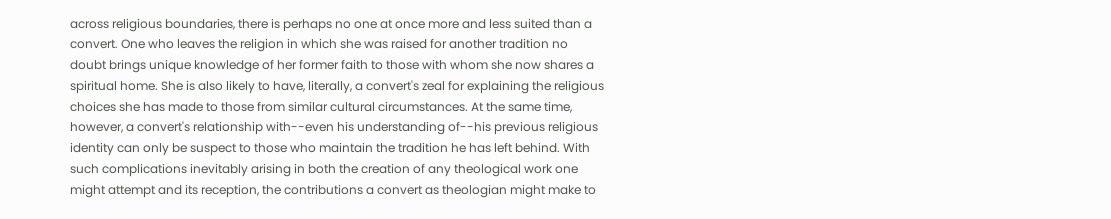across religious boundaries, there is perhaps no one at once more and less suited than a convert. One who leaves the religion in which she was raised for another tradition no doubt brings unique knowledge of her former faith to those with whom she now shares a spiritual home. She is also likely to have, literally, a convert's zeal for explaining the religious choices she has made to those from similar cultural circumstances. At the same time, however, a convert's relationship with--even his understanding of--his previous religious identity can only be suspect to those who maintain the tradition he has left behind. With such complications inevitably arising in both the creation of any theological work one might attempt and its reception, the contributions a convert as theologian might make to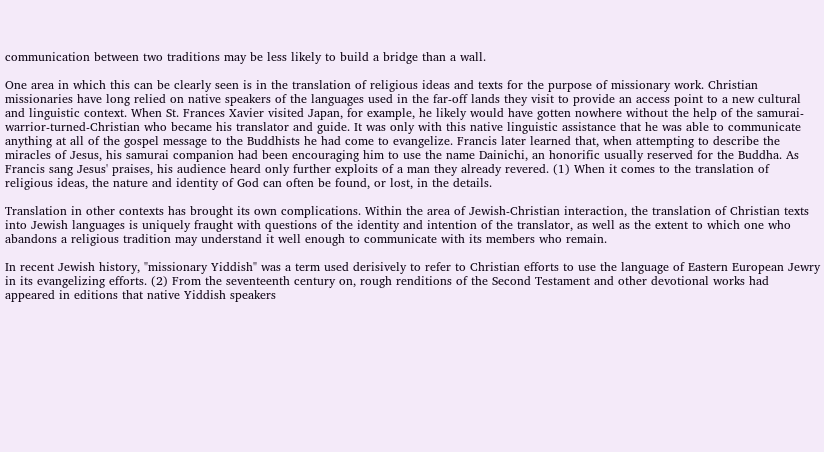communication between two traditions may be less likely to build a bridge than a wall.

One area in which this can be clearly seen is in the translation of religious ideas and texts for the purpose of missionary work. Christian missionaries have long relied on native speakers of the languages used in the far-off lands they visit to provide an access point to a new cultural and linguistic context. When St. Frances Xavier visited Japan, for example, he likely would have gotten nowhere without the help of the samurai-warrior-turned-Christian who became his translator and guide. It was only with this native linguistic assistance that he was able to communicate anything at all of the gospel message to the Buddhists he had come to evangelize. Francis later learned that, when attempting to describe the miracles of Jesus, his samurai companion had been encouraging him to use the name Dainichi, an honorific usually reserved for the Buddha. As Francis sang Jesus' praises, his audience heard only further exploits of a man they already revered. (1) When it comes to the translation of religious ideas, the nature and identity of God can often be found, or lost, in the details.

Translation in other contexts has brought its own complications. Within the area of Jewish-Christian interaction, the translation of Christian texts into Jewish languages is uniquely fraught with questions of the identity and intention of the translator, as well as the extent to which one who abandons a religious tradition may understand it well enough to communicate with its members who remain.

In recent Jewish history, "missionary Yiddish" was a term used derisively to refer to Christian efforts to use the language of Eastern European Jewry in its evangelizing efforts. (2) From the seventeenth century on, rough renditions of the Second Testament and other devotional works had appeared in editions that native Yiddish speakers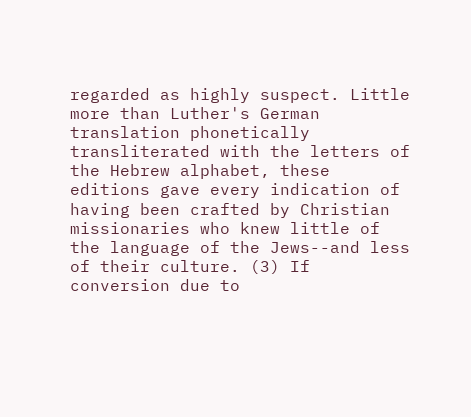regarded as highly suspect. Little more than Luther's German translation phonetically transliterated with the letters of the Hebrew alphabet, these editions gave every indication of having been crafted by Christian missionaries who knew little of the language of the Jews--and less of their culture. (3) If conversion due to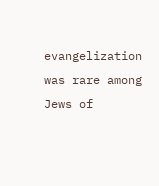evangelization was rare among Jews of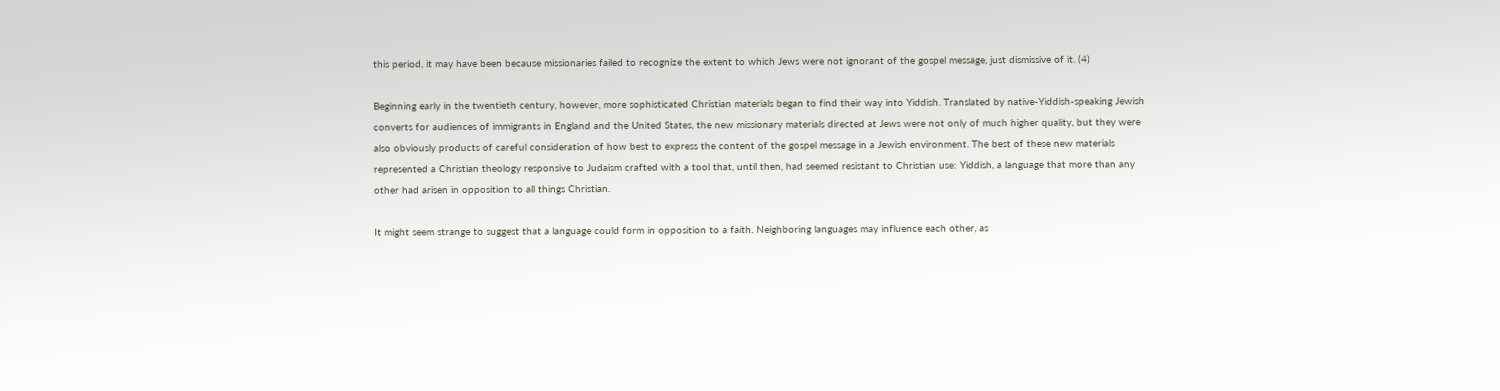this period, it may have been because missionaries failed to recognize the extent to which Jews were not ignorant of the gospel message, just dismissive of it. (4)

Beginning early in the twentieth century, however, more sophisticated Christian materials began to find their way into Yiddish. Translated by native-Yiddish-speaking Jewish converts for audiences of immigrants in England and the United States, the new missionary materials directed at Jews were not only of much higher quality, but they were also obviously products of careful consideration of how best to express the content of the gospel message in a Jewish environment. The best of these new materials represented a Christian theology responsive to Judaism crafted with a tool that, until then, had seemed resistant to Christian use: Yiddish, a language that more than any other had arisen in opposition to all things Christian.

It might seem strange to suggest that a language could form in opposition to a faith. Neighboring languages may influence each other, as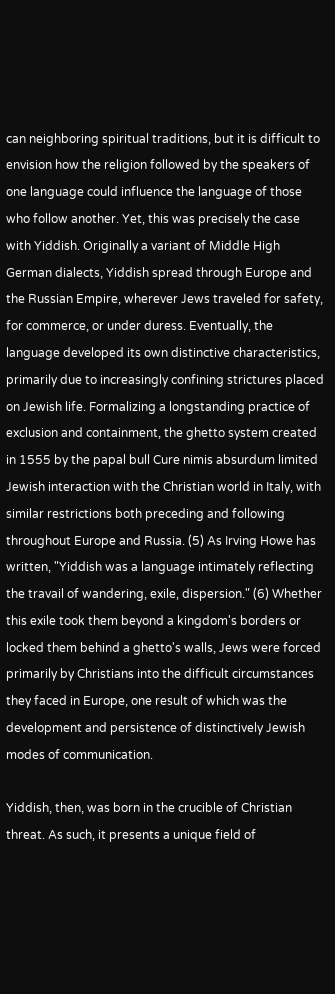can neighboring spiritual traditions, but it is difficult to envision how the religion followed by the speakers of one language could influence the language of those who follow another. Yet, this was precisely the case with Yiddish. Originally a variant of Middle High German dialects, Yiddish spread through Europe and the Russian Empire, wherever Jews traveled for safety, for commerce, or under duress. Eventually, the language developed its own distinctive characteristics, primarily due to increasingly confining strictures placed on Jewish life. Formalizing a longstanding practice of exclusion and containment, the ghetto system created in 1555 by the papal bull Cure nimis absurdum limited Jewish interaction with the Christian world in Italy, with similar restrictions both preceding and following throughout Europe and Russia. (5) As Irving Howe has written, "Yiddish was a language intimately reflecting the travail of wandering, exile, dispersion." (6) Whether this exile took them beyond a kingdom's borders or locked them behind a ghetto's walls, Jews were forced primarily by Christians into the difficult circumstances they faced in Europe, one result of which was the development and persistence of distinctively Jewish modes of communication.

Yiddish, then, was born in the crucible of Christian threat. As such, it presents a unique field of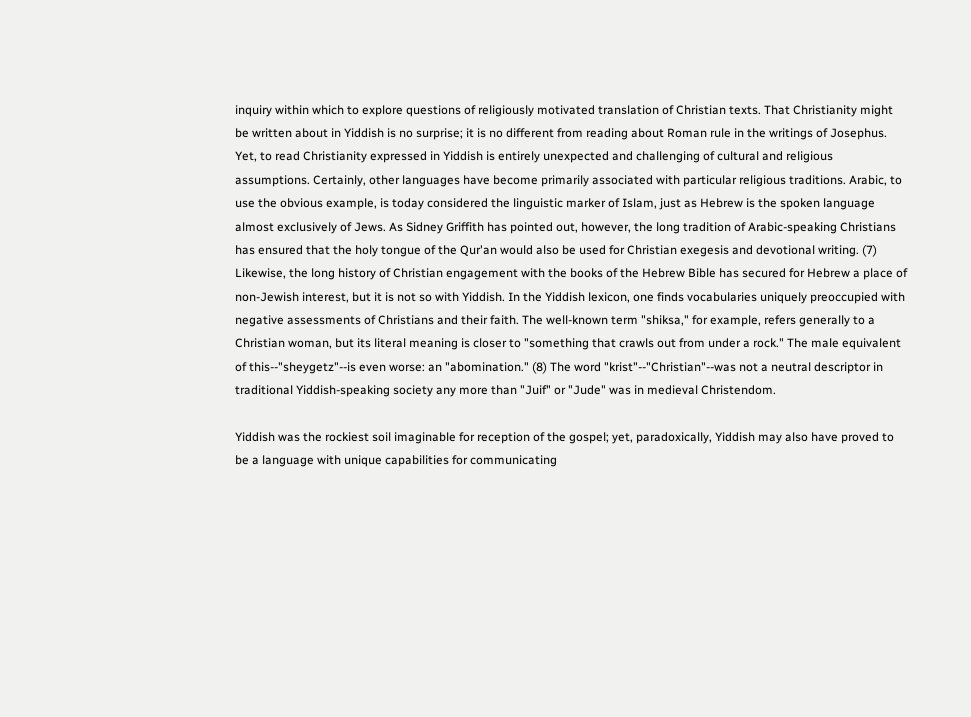inquiry within which to explore questions of religiously motivated translation of Christian texts. That Christianity might be written about in Yiddish is no surprise; it is no different from reading about Roman rule in the writings of Josephus. Yet, to read Christianity expressed in Yiddish is entirely unexpected and challenging of cultural and religious assumptions. Certainly, other languages have become primarily associated with particular religious traditions. Arabic, to use the obvious example, is today considered the linguistic marker of Islam, just as Hebrew is the spoken language almost exclusively of Jews. As Sidney Griffith has pointed out, however, the long tradition of Arabic-speaking Christians has ensured that the holy tongue of the Qur'an would also be used for Christian exegesis and devotional writing. (7) Likewise, the long history of Christian engagement with the books of the Hebrew Bible has secured for Hebrew a place of non-Jewish interest, but it is not so with Yiddish. In the Yiddish lexicon, one finds vocabularies uniquely preoccupied with negative assessments of Christians and their faith. The well-known term "shiksa," for example, refers generally to a Christian woman, but its literal meaning is closer to "something that crawls out from under a rock." The male equivalent of this--"sheygetz"--is even worse: an "abomination." (8) The word "krist"--"Christian"--was not a neutral descriptor in traditional Yiddish-speaking society any more than "Juif" or "Jude" was in medieval Christendom.

Yiddish was the rockiest soil imaginable for reception of the gospel; yet, paradoxically, Yiddish may also have proved to be a language with unique capabilities for communicating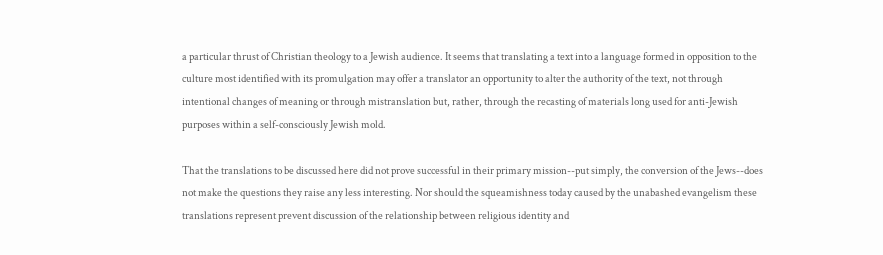a particular thrust of Christian theology to a Jewish audience. It seems that translating a text into a language formed in opposition to the culture most identified with its promulgation may offer a translator an opportunity to alter the authority of the text, not through intentional changes of meaning or through mistranslation but, rather, through the recasting of materials long used for anti-Jewish purposes within a self-consciously Jewish mold.

That the translations to be discussed here did not prove successful in their primary mission--put simply, the conversion of the Jews--does not make the questions they raise any less interesting. Nor should the squeamishness today caused by the unabashed evangelism these translations represent prevent discussion of the relationship between religious identity and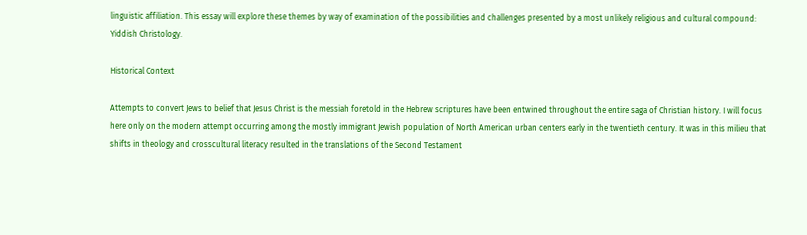linguistic affiliation. This essay will explore these themes by way of examination of the possibilities and challenges presented by a most unlikely religious and cultural compound: Yiddish Christology.

Historical Context

Attempts to convert Jews to belief that Jesus Christ is the messiah foretold in the Hebrew scriptures have been entwined throughout the entire saga of Christian history. I will focus here only on the modern attempt occurring among the mostly immigrant Jewish population of North American urban centers early in the twentieth century. It was in this milieu that shifts in theology and crosscultural literacy resulted in the translations of the Second Testament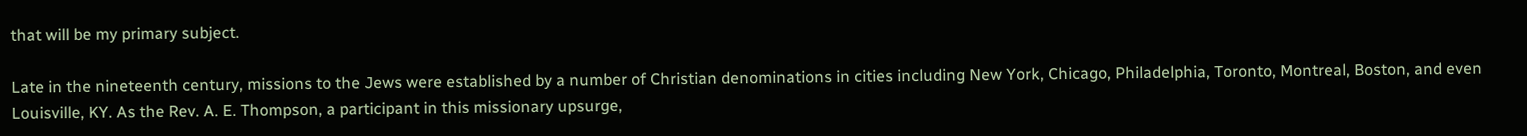that will be my primary subject.

Late in the nineteenth century, missions to the Jews were established by a number of Christian denominations in cities including New York, Chicago, Philadelphia, Toronto, Montreal, Boston, and even Louisville, KY. As the Rev. A. E. Thompson, a participant in this missionary upsurge,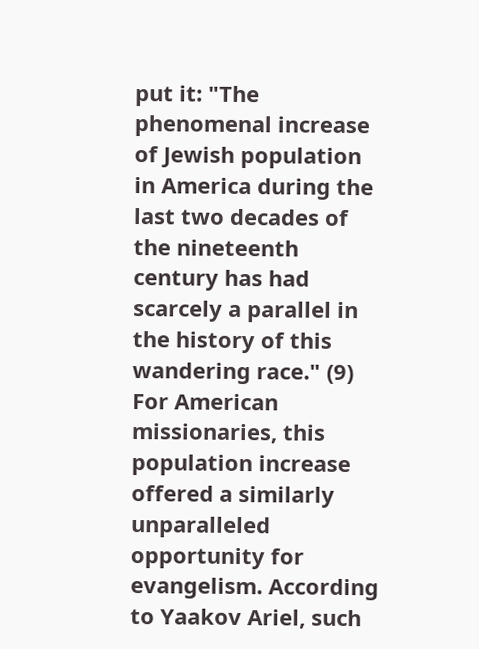put it: "The phenomenal increase of Jewish population in America during the last two decades of the nineteenth century has had scarcely a parallel in the history of this wandering race." (9) For American missionaries, this population increase offered a similarly unparalleled opportunity for evangelism. According to Yaakov Ariel, such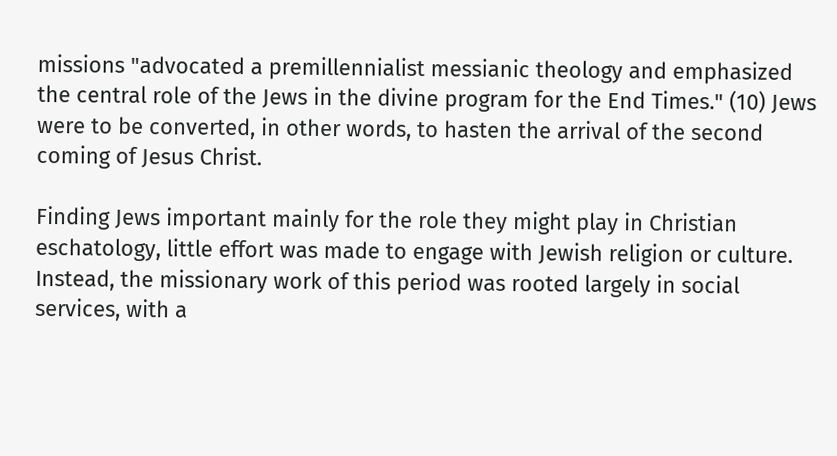missions "advocated a premillennialist messianic theology and emphasized the central role of the Jews in the divine program for the End Times." (10) Jews were to be converted, in other words, to hasten the arrival of the second coming of Jesus Christ.

Finding Jews important mainly for the role they might play in Christian eschatology, little effort was made to engage with Jewish religion or culture. Instead, the missionary work of this period was rooted largely in social services, with a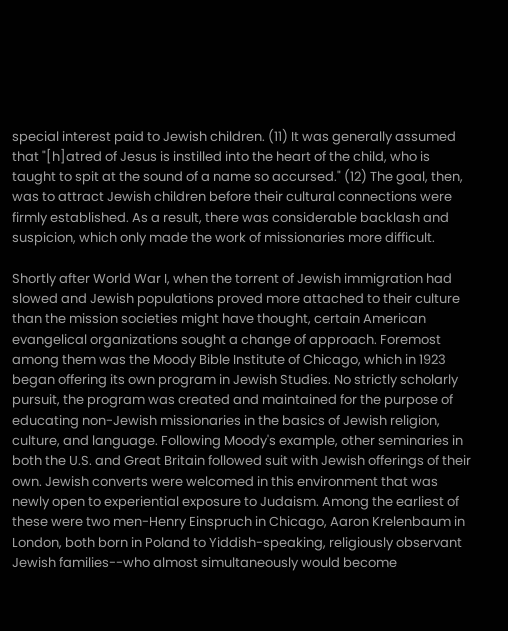special interest paid to Jewish children. (11) It was generally assumed that "[h]atred of Jesus is instilled into the heart of the child, who is taught to spit at the sound of a name so accursed." (12) The goal, then, was to attract Jewish children before their cultural connections were firmly established. As a result, there was considerable backlash and suspicion, which only made the work of missionaries more difficult.

Shortly after World War I, when the torrent of Jewish immigration had slowed and Jewish populations proved more attached to their culture than the mission societies might have thought, certain American evangelical organizations sought a change of approach. Foremost among them was the Moody Bible Institute of Chicago, which in 1923 began offering its own program in Jewish Studies. No strictly scholarly pursuit, the program was created and maintained for the purpose of educating non-Jewish missionaries in the basics of Jewish religion, culture, and language. Following Moody's example, other seminaries in both the U.S. and Great Britain followed suit with Jewish offerings of their own. Jewish converts were welcomed in this environment that was newly open to experiential exposure to Judaism. Among the earliest of these were two men-Henry Einspruch in Chicago, Aaron Krelenbaum in London, both born in Poland to Yiddish-speaking, religiously observant Jewish families--who almost simultaneously would become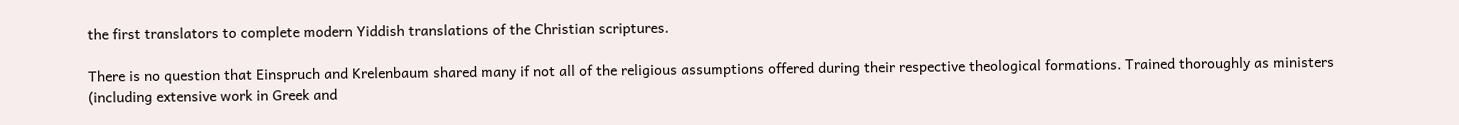the first translators to complete modern Yiddish translations of the Christian scriptures.

There is no question that Einspruch and Krelenbaum shared many if not all of the religious assumptions offered during their respective theological formations. Trained thoroughly as ministers (including extensive work in Greek and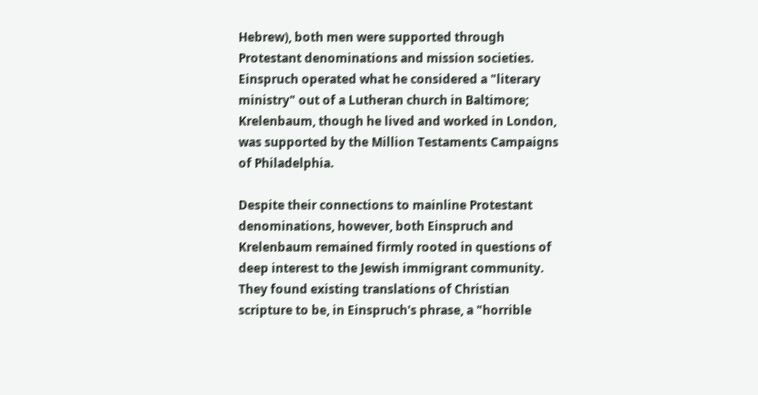Hebrew), both men were supported through Protestant denominations and mission societies. Einspruch operated what he considered a "literary ministry" out of a Lutheran church in Baltimore; Krelenbaum, though he lived and worked in London, was supported by the Million Testaments Campaigns of Philadelphia.

Despite their connections to mainline Protestant denominations, however, both Einspruch and Krelenbaum remained firmly rooted in questions of deep interest to the Jewish immigrant community. They found existing translations of Christian scripture to be, in Einspruch's phrase, a "horrible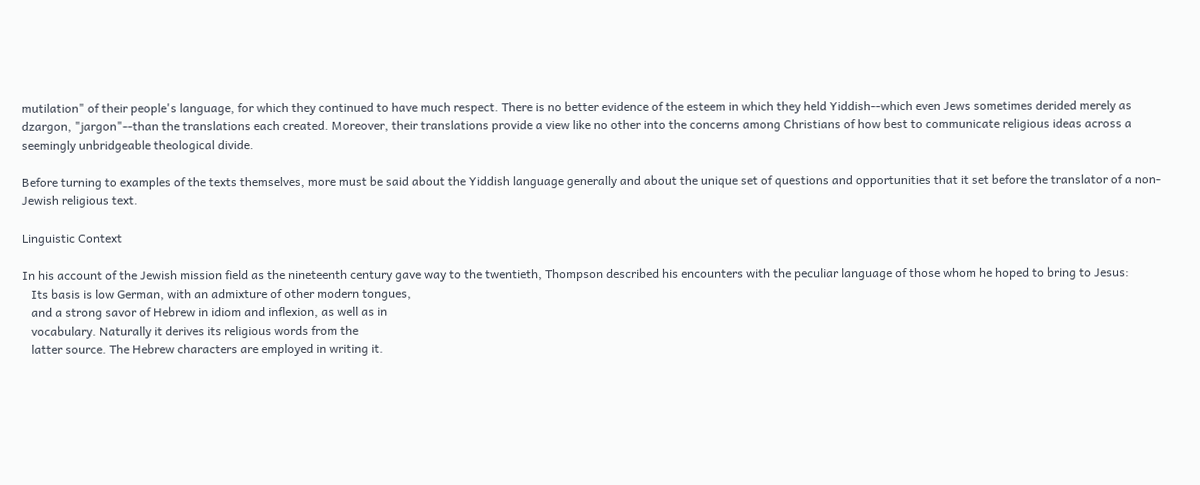mutilation" of their people's language, for which they continued to have much respect. There is no better evidence of the esteem in which they held Yiddish--which even Jews sometimes derided merely as dzargon, "jargon"--than the translations each created. Moreover, their translations provide a view like no other into the concerns among Christians of how best to communicate religious ideas across a seemingly unbridgeable theological divide.

Before turning to examples of the texts themselves, more must be said about the Yiddish language generally and about the unique set of questions and opportunities that it set before the translator of a non-Jewish religious text.

Linguistic Context

In his account of the Jewish mission field as the nineteenth century gave way to the twentieth, Thompson described his encounters with the peculiar language of those whom he hoped to bring to Jesus:
   Its basis is low German, with an admixture of other modern tongues,
   and a strong savor of Hebrew in idiom and inflexion, as well as in
   vocabulary. Naturally it derives its religious words from the
   latter source. The Hebrew characters are employed in writing it.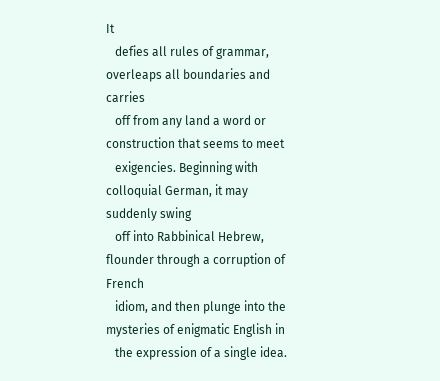It
   defies all rules of grammar, overleaps all boundaries and carries
   off from any land a word or construction that seems to meet
   exigencies. Beginning with colloquial German, it may suddenly swing
   off into Rabbinical Hebrew, flounder through a corruption of French
   idiom, and then plunge into the mysteries of enigmatic English in
   the expression of a single idea.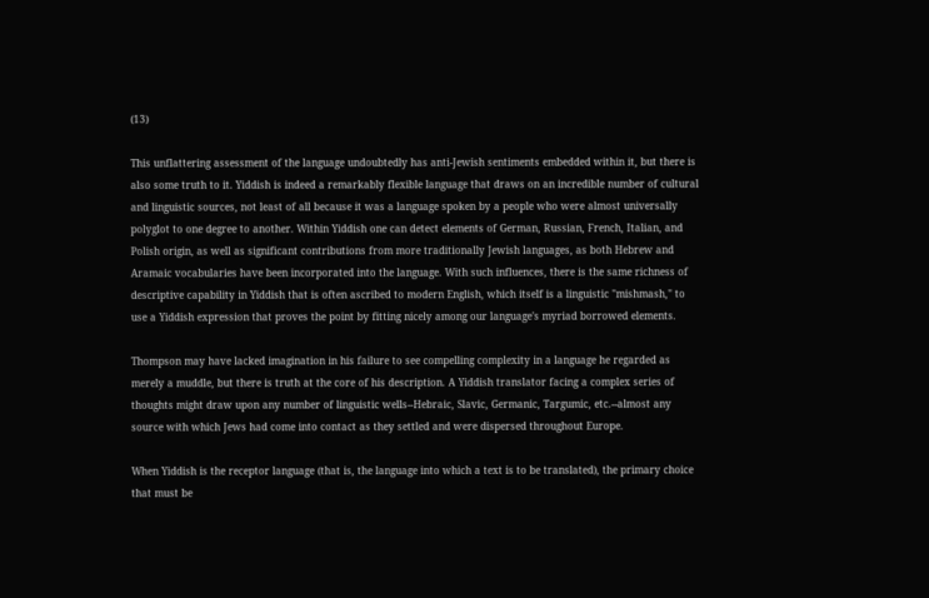(13)

This unflattering assessment of the language undoubtedly has anti-Jewish sentiments embedded within it, but there is also some truth to it. Yiddish is indeed a remarkably flexible language that draws on an incredible number of cultural and linguistic sources, not least of all because it was a language spoken by a people who were almost universally polyglot to one degree to another. Within Yiddish one can detect elements of German, Russian, French, Italian, and Polish origin, as well as significant contributions from more traditionally Jewish languages, as both Hebrew and Aramaic vocabularies have been incorporated into the language. With such influences, there is the same richness of descriptive capability in Yiddish that is often ascribed to modern English, which itself is a linguistic "mishmash," to use a Yiddish expression that proves the point by fitting nicely among our language's myriad borrowed elements.

Thompson may have lacked imagination in his failure to see compelling complexity in a language he regarded as merely a muddle, but there is truth at the core of his description. A Yiddish translator facing a complex series of thoughts might draw upon any number of linguistic wells--Hebraic, Slavic, Germanic, Targumic, etc.--almost any source with which Jews had come into contact as they settled and were dispersed throughout Europe.

When Yiddish is the receptor language (that is, the language into which a text is to be translated), the primary choice that must be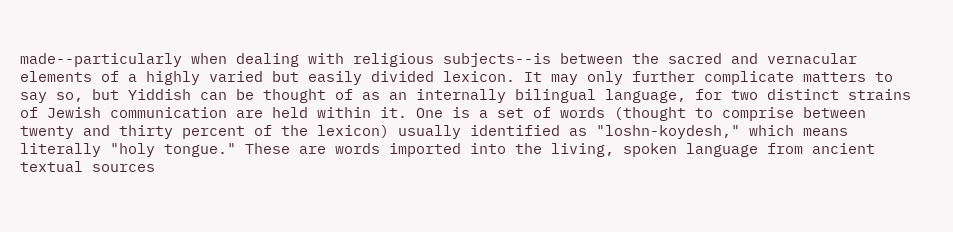made--particularly when dealing with religious subjects--is between the sacred and vernacular elements of a highly varied but easily divided lexicon. It may only further complicate matters to say so, but Yiddish can be thought of as an internally bilingual language, for two distinct strains of Jewish communication are held within it. One is a set of words (thought to comprise between twenty and thirty percent of the lexicon) usually identified as "loshn-koydesh," which means literally "holy tongue." These are words imported into the living, spoken language from ancient textual sources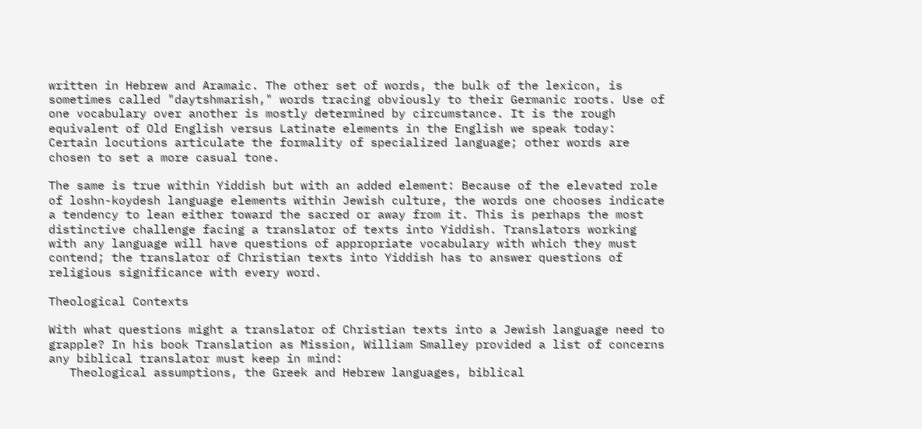written in Hebrew and Aramaic. The other set of words, the bulk of the lexicon, is sometimes called "daytshmarish," words tracing obviously to their Germanic roots. Use of one vocabulary over another is mostly determined by circumstance. It is the rough equivalent of Old English versus Latinate elements in the English we speak today: Certain locutions articulate the formality of specialized language; other words are chosen to set a more casual tone.

The same is true within Yiddish but with an added element: Because of the elevated role of loshn-koydesh language elements within Jewish culture, the words one chooses indicate a tendency to lean either toward the sacred or away from it. This is perhaps the most distinctive challenge facing a translator of texts into Yiddish. Translators working with any language will have questions of appropriate vocabulary with which they must contend; the translator of Christian texts into Yiddish has to answer questions of religious significance with every word.

Theological Contexts

With what questions might a translator of Christian texts into a Jewish language need to grapple? In his book Translation as Mission, William Smalley provided a list of concerns any biblical translator must keep in mind:
   Theological assumptions, the Greek and Hebrew languages, biblical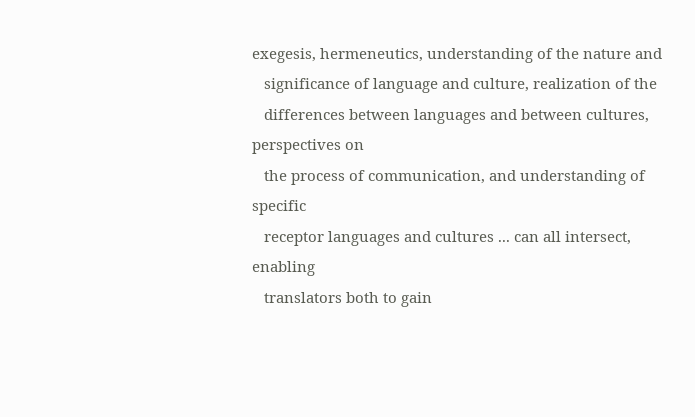exegesis, hermeneutics, understanding of the nature and
   significance of language and culture, realization of the
   differences between languages and between cultures, perspectives on
   the process of communication, and understanding of specific
   receptor languages and cultures ... can all intersect, enabling
   translators both to gain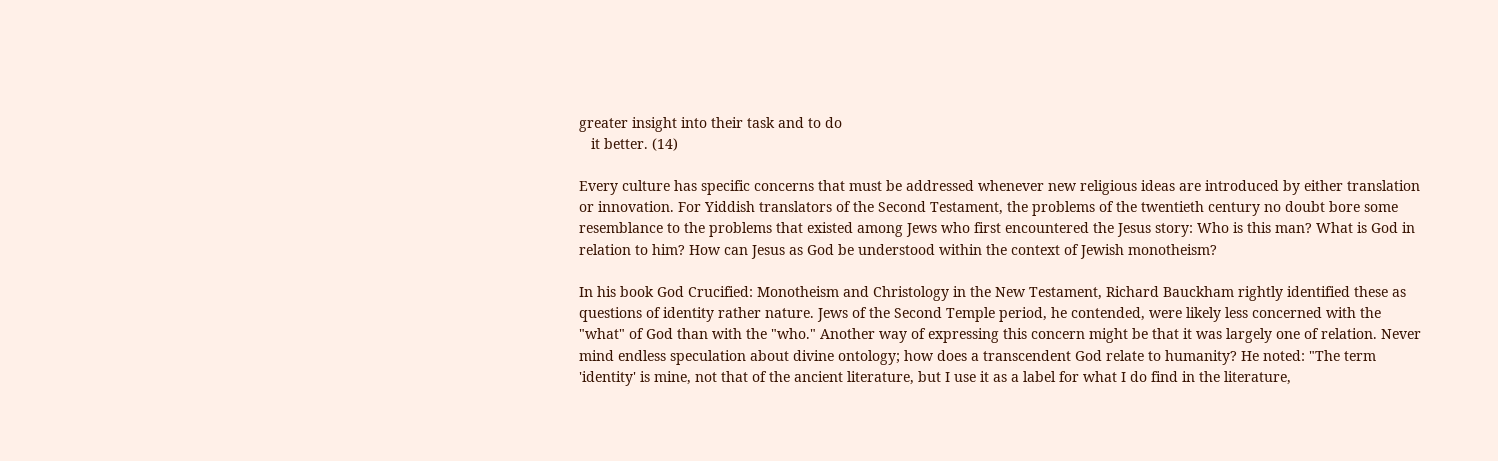greater insight into their task and to do
   it better. (14)

Every culture has specific concerns that must be addressed whenever new religious ideas are introduced by either translation or innovation. For Yiddish translators of the Second Testament, the problems of the twentieth century no doubt bore some resemblance to the problems that existed among Jews who first encountered the Jesus story: Who is this man? What is God in relation to him? How can Jesus as God be understood within the context of Jewish monotheism?

In his book God Crucified: Monotheism and Christology in the New Testament, Richard Bauckham rightly identified these as questions of identity rather nature. Jews of the Second Temple period, he contended, were likely less concerned with the "what" of God than with the "who." Another way of expressing this concern might be that it was largely one of relation. Never mind endless speculation about divine ontology; how does a transcendent God relate to humanity? He noted: "The term 'identity' is mine, not that of the ancient literature, but I use it as a label for what I do find in the literature,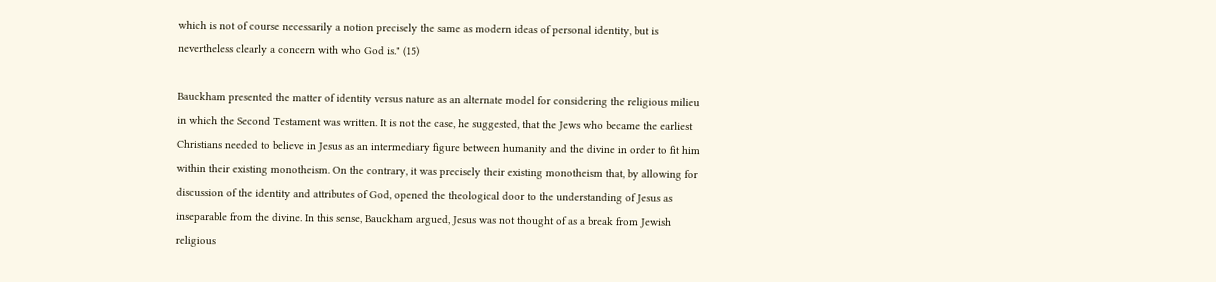which is not of course necessarily a notion precisely the same as modern ideas of personal identity, but is nevertheless clearly a concern with who God is." (15)

Bauckham presented the matter of identity versus nature as an alternate model for considering the religious milieu in which the Second Testament was written. It is not the case, he suggested, that the Jews who became the earliest Christians needed to believe in Jesus as an intermediary figure between humanity and the divine in order to fit him within their existing monotheism. On the contrary, it was precisely their existing monotheism that, by allowing for discussion of the identity and attributes of God, opened the theological door to the understanding of Jesus as inseparable from the divine. In this sense, Bauckham argued, Jesus was not thought of as a break from Jewish religious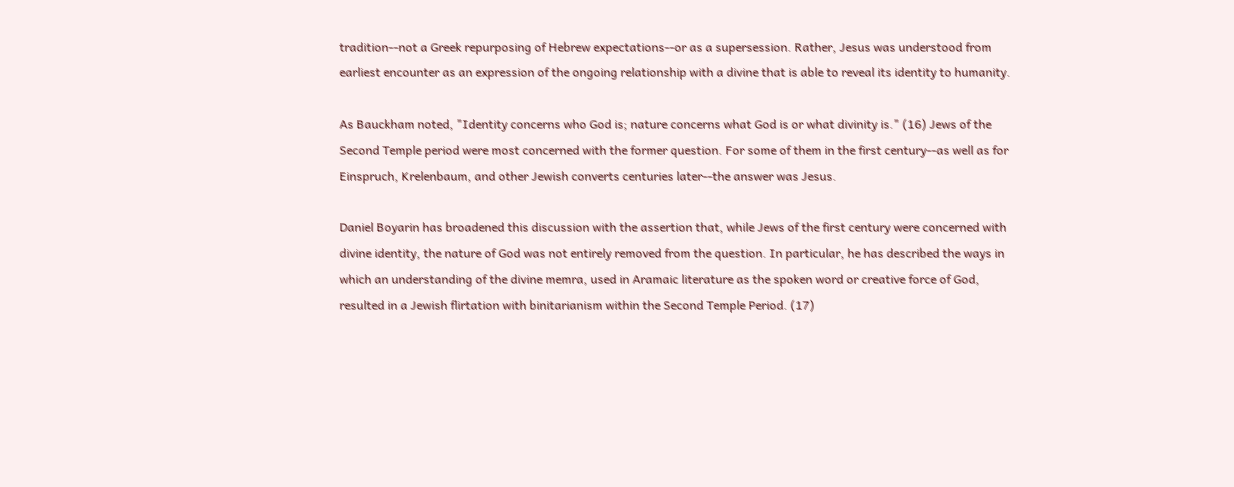tradition--not a Greek repurposing of Hebrew expectations--or as a supersession. Rather, Jesus was understood from earliest encounter as an expression of the ongoing relationship with a divine that is able to reveal its identity to humanity.

As Bauckham noted, "Identity concerns who God is; nature concerns what God is or what divinity is." (16) Jews of the Second Temple period were most concerned with the former question. For some of them in the first century--as well as for Einspruch, Krelenbaum, and other Jewish converts centuries later--the answer was Jesus.

Daniel Boyarin has broadened this discussion with the assertion that, while Jews of the first century were concerned with divine identity, the nature of God was not entirely removed from the question. In particular, he has described the ways in which an understanding of the divine memra, used in Aramaic literature as the spoken word or creative force of God, resulted in a Jewish flirtation with binitarianism within the Second Temple Period. (17)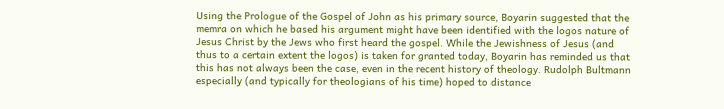Using the Prologue of the Gospel of John as his primary source, Boyarin suggested that the memra on which he based his argument might have been identified with the logos nature of Jesus Christ by the Jews who first heard the gospel. While the Jewishness of Jesus (and thus to a certain extent the logos) is taken for granted today, Boyarin has reminded us that this has not always been the case, even in the recent history of theology. Rudolph Bultmann especially (and typically for theologians of his time) hoped to distance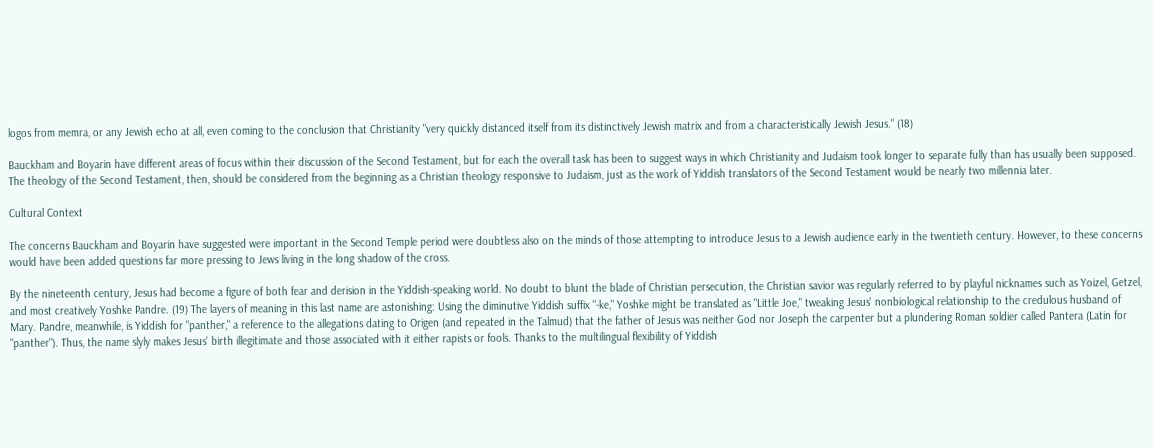logos from memra, or any Jewish echo at all, even coming to the conclusion that Christianity "very quickly distanced itself from its distinctively Jewish matrix and from a characteristically Jewish Jesus." (18)

Bauckham and Boyarin have different areas of focus within their discussion of the Second Testament, but for each the overall task has been to suggest ways in which Christianity and Judaism took longer to separate fully than has usually been supposed. The theology of the Second Testament, then, should be considered from the beginning as a Christian theology responsive to Judaism, just as the work of Yiddish translators of the Second Testament would be nearly two millennia later.

Cultural Context

The concerns Bauckham and Boyarin have suggested were important in the Second Temple period were doubtless also on the minds of those attempting to introduce Jesus to a Jewish audience early in the twentieth century. However, to these concerns would have been added questions far more pressing to Jews living in the long shadow of the cross.

By the nineteenth century, Jesus had become a figure of both fear and derision in the Yiddish-speaking world. No doubt to blunt the blade of Christian persecution, the Christian savior was regularly referred to by playful nicknames such as Yoizel, Getzel, and most creatively Yoshke Pandre. (19) The layers of meaning in this last name are astonishing: Using the diminutive Yiddish suffix "-ke," Yoshke might be translated as "Little Joe," tweaking Jesus' nonbiological relationship to the credulous husband of Mary. Pandre, meanwhile, is Yiddish for "panther," a reference to the allegations dating to Origen (and repeated in the Talmud) that the father of Jesus was neither God nor Joseph the carpenter but a plundering Roman soldier called Pantera (Latin for "panther"). Thus, the name slyly makes Jesus' birth illegitimate and those associated with it either rapists or fools. Thanks to the multilingual flexibility of Yiddish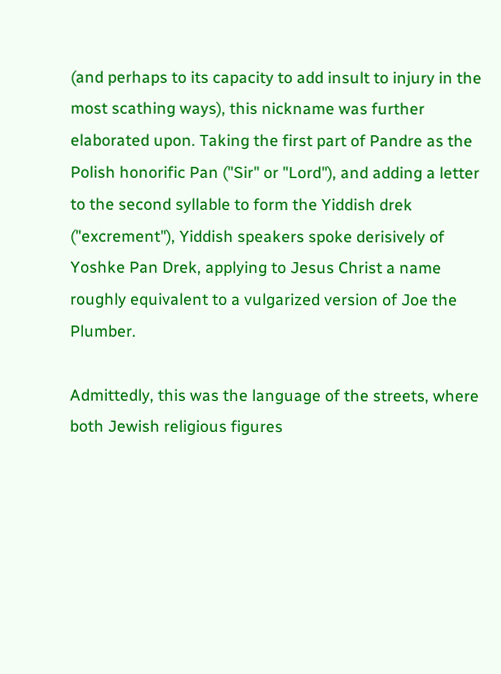(and perhaps to its capacity to add insult to injury in the most scathing ways), this nickname was further elaborated upon. Taking the first part of Pandre as the Polish honorific Pan ("Sir" or "Lord"), and adding a letter to the second syllable to form the Yiddish drek ("excrement"), Yiddish speakers spoke derisively of Yoshke Pan Drek, applying to Jesus Christ a name roughly equivalent to a vulgarized version of Joe the Plumber.

Admittedly, this was the language of the streets, where both Jewish religious figures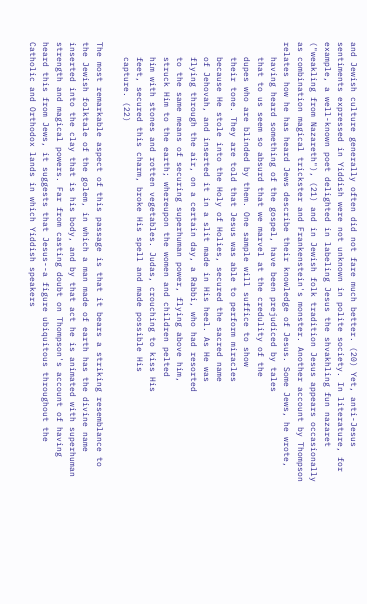and Jewish culture generally often did not fare much better. (20) Yet, anti-Jesus sentiments expressed in Yiddish were not unknown in polite society. In literature, for example, a well-known poet delighted in labeling Jesus the shvakhling fun nazaret ("weakling from Nazareth"), (21) and in Jewish folk tradition Jesus appears occasionally as combination magical trickster and Frankenstein's monster. Another account by Thompson relates how he has heard Jews describe their knowledge of Jesus. Some Jews, he wrote,
   having heard something of the gospel, have been prejudiced by tales
   that to us seem so absurd that we marvel at the credulity of the
   dupes who are blinded by them. One sample will suffice to show
   their tone. They are told that Jesus was able to perform miracles
   because He stole into the Holy of Holies, secured the sacred name
   of Jehovah, and inserted it in a slit made in His heel. As He was
   flying through the air, on a certain day, a Rabbi, who had resorted
   to the same means of securing superhuman power, flying above him,
   struck Him to the earth; whereupon the women and children pelted
   him with stones and rotten vegetables. Judas, crouching to kiss His
   feet, secured this charm, broke His spell and made possible His
   capture. (22)

The most remarkable aspect of this passage is that it bears a striking resemblance to the Jewish folktale of the golem, in which a man made of earth has the divine name inserted into the clay that is his body, and by that act he is animated with superhuman strength and magical powers. Far from casting doubt on Thompson's account of having heard this from Jews, it suggests that Jesus--a figure ubiquitous throughout the Catholic and Orthodox lands in which Yiddish speakers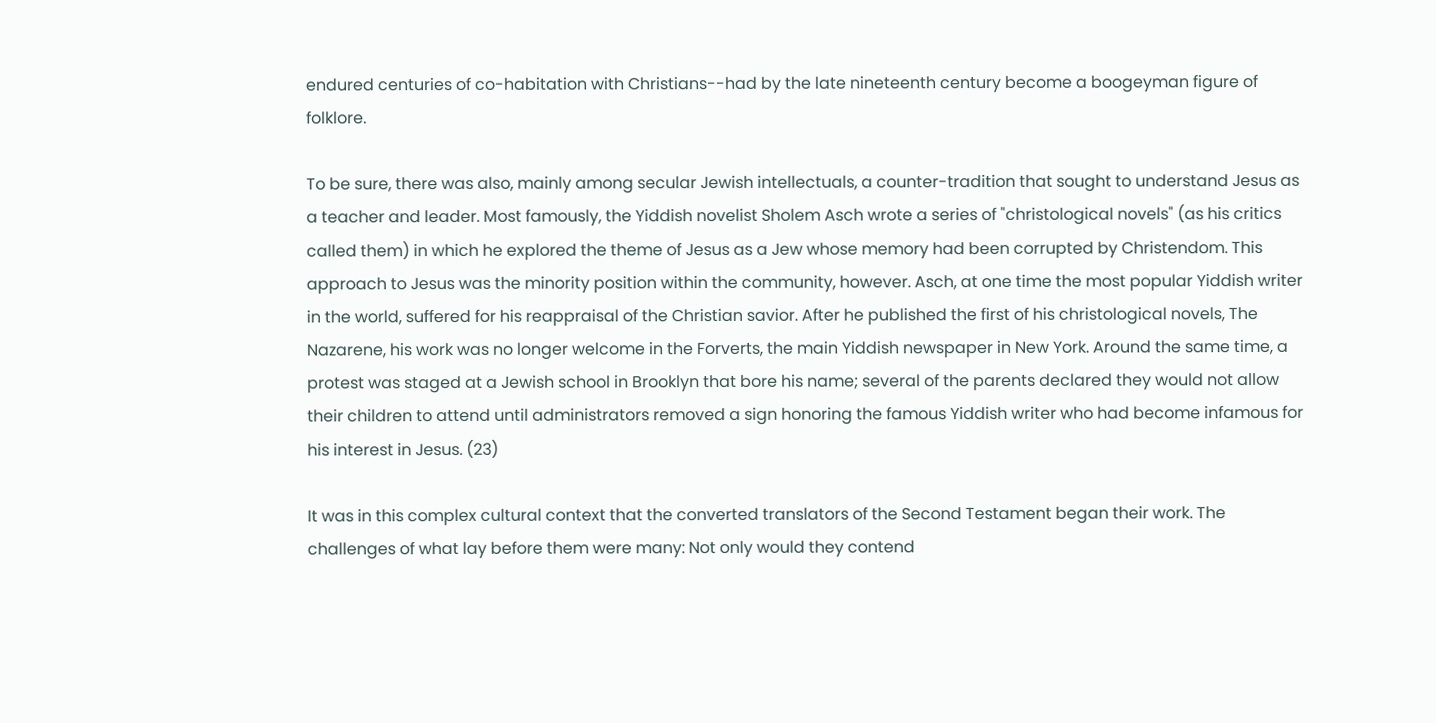endured centuries of co-habitation with Christians--had by the late nineteenth century become a boogeyman figure of folklore.

To be sure, there was also, mainly among secular Jewish intellectuals, a counter-tradition that sought to understand Jesus as a teacher and leader. Most famously, the Yiddish novelist Sholem Asch wrote a series of "christological novels" (as his critics called them) in which he explored the theme of Jesus as a Jew whose memory had been corrupted by Christendom. This approach to Jesus was the minority position within the community, however. Asch, at one time the most popular Yiddish writer in the world, suffered for his reappraisal of the Christian savior. After he published the first of his christological novels, The Nazarene, his work was no longer welcome in the Forverts, the main Yiddish newspaper in New York. Around the same time, a protest was staged at a Jewish school in Brooklyn that bore his name; several of the parents declared they would not allow their children to attend until administrators removed a sign honoring the famous Yiddish writer who had become infamous for his interest in Jesus. (23)

It was in this complex cultural context that the converted translators of the Second Testament began their work. The challenges of what lay before them were many: Not only would they contend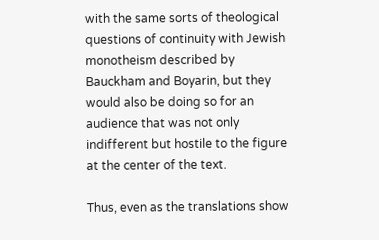with the same sorts of theological questions of continuity with Jewish monotheism described by Bauckham and Boyarin, but they would also be doing so for an audience that was not only indifferent but hostile to the figure at the center of the text.

Thus, even as the translations show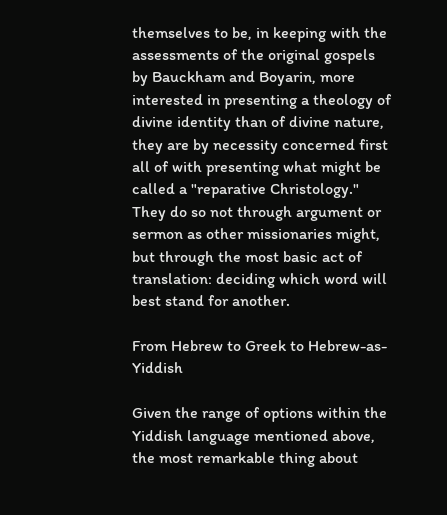themselves to be, in keeping with the assessments of the original gospels by Bauckham and Boyarin, more interested in presenting a theology of divine identity than of divine nature, they are by necessity concerned first all of with presenting what might be called a "reparative Christology." They do so not through argument or sermon as other missionaries might, but through the most basic act of translation: deciding which word will best stand for another.

From Hebrew to Greek to Hebrew-as-Yiddish

Given the range of options within the Yiddish language mentioned above, the most remarkable thing about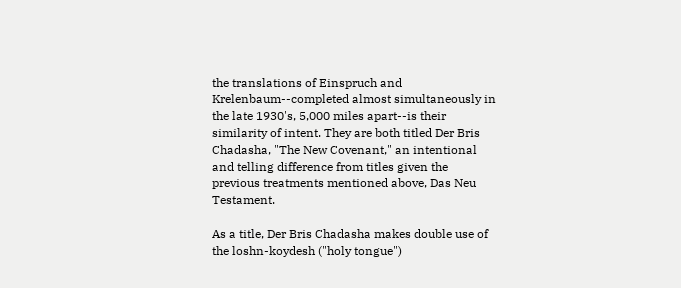the translations of Einspruch and Krelenbaum--completed almost simultaneously in the late 1930's, 5,000 miles apart--is their similarity of intent. They are both titled Der Bris Chadasha, "The New Covenant," an intentional and telling difference from titles given the previous treatments mentioned above, Das Neu Testament.

As a title, Der Bris Chadasha makes double use of the loshn-koydesh ("holy tongue")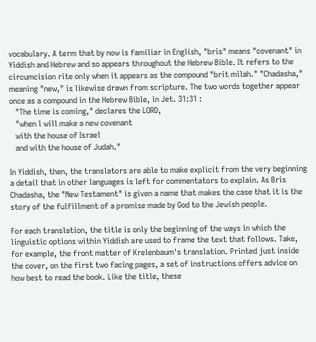vocabulary. A term that by now is familiar in English, "bris" means "covenant" in Yiddish and Hebrew and so appears throughout the Hebrew Bible. It refers to the circumcision rite only when it appears as the compound "brit milah." "Chadasha," meaning "new," is likewise drawn from scripture. The two words together appear once as a compound in the Hebrew Bible, in Jet. 31:31 :
   "The time is coming," declares the LORD,
   "when l will make a new covenant
   with the house of Israel
   and with the house of Judah."

In Yiddish, then, the translators are able to make explicit from the very beginning a detail that in other languages is left for commentators to explain. As Bris Chadasha, the "New Testament" is given a name that makes the case that it is the story of the fulfillment of a promise made by God to the Jewish people.

For each translation, the title is only the beginning of the ways in which the linguistic options within Yiddish are used to frame the text that follows. Take, for example, the front matter of Krelenbaum's translation. Printed just inside the cover, on the first two facing pages, a set of instructions offers advice on how best to read the book. Like the title, these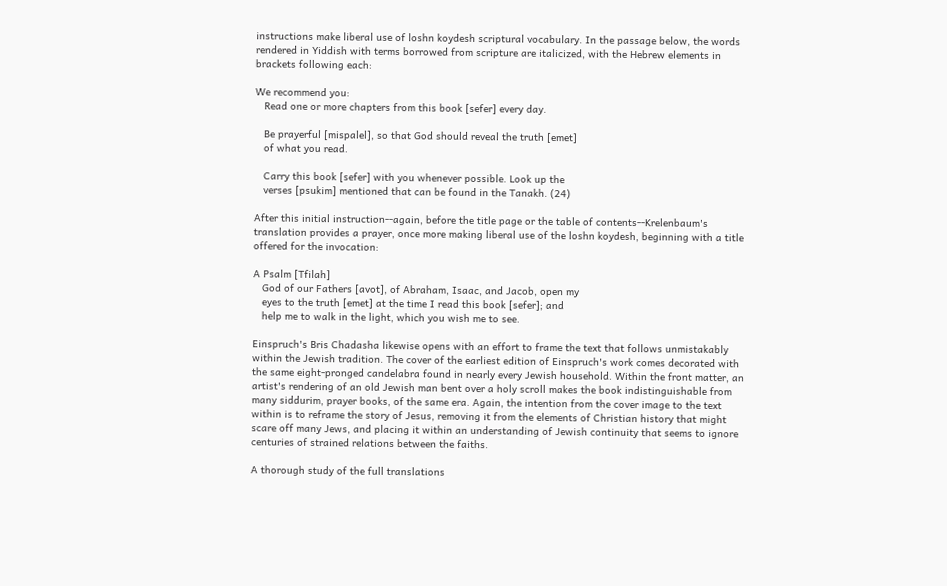instructions make liberal use of loshn koydesh scriptural vocabulary. In the passage below, the words rendered in Yiddish with terms borrowed from scripture are italicized, with the Hebrew elements in brackets following each:

We recommend you:
   Read one or more chapters from this book [sefer] every day.

   Be prayerful [mispalel], so that God should reveal the truth [emet]
   of what you read.

   Carry this book [sefer] with you whenever possible. Look up the
   verses [psukim] mentioned that can be found in the Tanakh. (24)

After this initial instruction--again, before the title page or the table of contents--Krelenbaum's translation provides a prayer, once more making liberal use of the loshn koydesh, beginning with a title offered for the invocation:

A Psalm [Tfilah]
   God of our Fathers [avot], of Abraham, Isaac, and Jacob, open my
   eyes to the truth [emet] at the time I read this book [sefer]; and
   help me to walk in the light, which you wish me to see.

Einspruch's Bris Chadasha likewise opens with an effort to frame the text that follows unmistakably within the Jewish tradition. The cover of the earliest edition of Einspruch's work comes decorated with the same eight-pronged candelabra found in nearly every Jewish household. Within the front matter, an artist's rendering of an old Jewish man bent over a holy scroll makes the book indistinguishable from many siddurim, prayer books, of the same era. Again, the intention from the cover image to the text within is to reframe the story of Jesus, removing it from the elements of Christian history that might scare off many Jews, and placing it within an understanding of Jewish continuity that seems to ignore centuries of strained relations between the faiths.

A thorough study of the full translations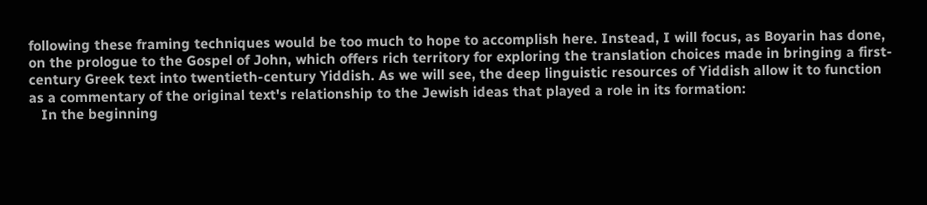following these framing techniques would be too much to hope to accomplish here. Instead, I will focus, as Boyarin has done, on the prologue to the Gospel of John, which offers rich territory for exploring the translation choices made in bringing a first-century Greek text into twentieth-century Yiddish. As we will see, the deep linguistic resources of Yiddish allow it to function as a commentary of the original text's relationship to the Jewish ideas that played a role in its formation:
   In the beginning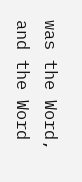was the Word, and the Word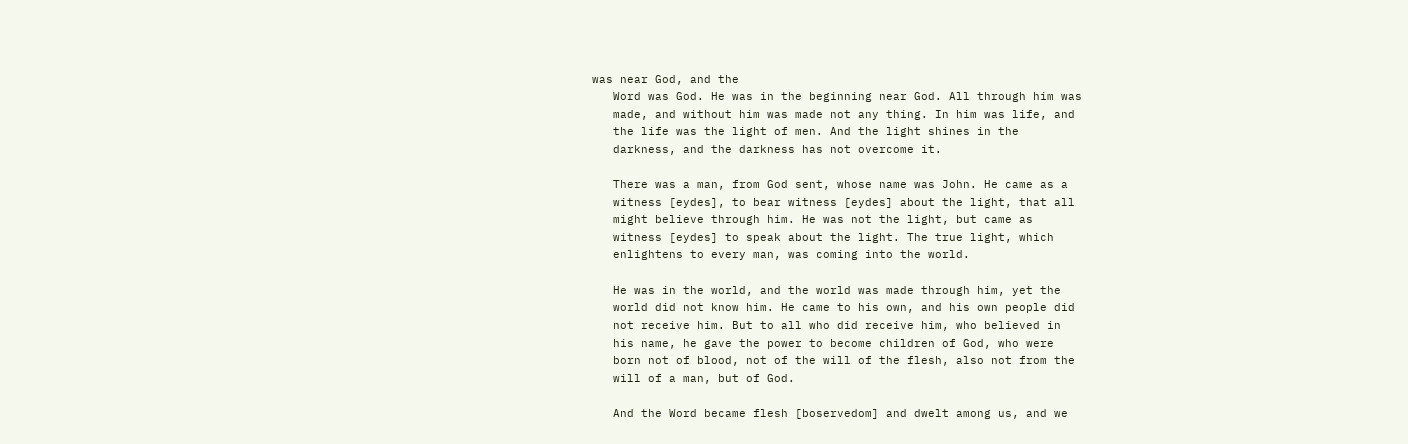was near God, and the
   Word was God. He was in the beginning near God. All through him was
   made, and without him was made not any thing. In him was life, and
   the life was the light of men. And the light shines in the
   darkness, and the darkness has not overcome it.

   There was a man, from God sent, whose name was John. He came as a
   witness [eydes], to bear witness [eydes] about the light, that all
   might believe through him. He was not the light, but came as
   witness [eydes] to speak about the light. The true light, which
   enlightens to every man, was coming into the world.

   He was in the world, and the world was made through him, yet the
   world did not know him. He came to his own, and his own people did
   not receive him. But to all who did receive him, who believed in
   his name, he gave the power to become children of God, who were
   born not of blood, not of the will of the flesh, also not from the
   will of a man, but of God.

   And the Word became flesh [boservedom] and dwelt among us, and we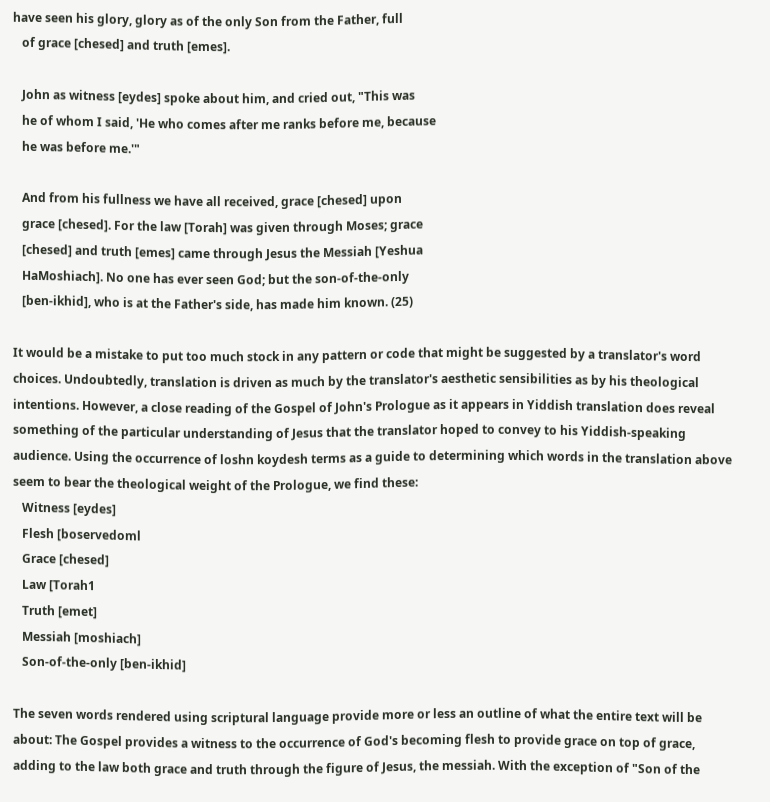have seen his glory, glory as of the only Son from the Father, full
   of grace [chesed] and truth [emes].

   John as witness [eydes] spoke about him, and cried out, "This was
   he of whom I said, 'He who comes after me ranks before me, because
   he was before me.'"

   And from his fullness we have all received, grace [chesed] upon
   grace [chesed]. For the law [Torah] was given through Moses; grace
   [chesed] and truth [emes] came through Jesus the Messiah [Yeshua
   HaMoshiach]. No one has ever seen God; but the son-of-the-only
   [ben-ikhid], who is at the Father's side, has made him known. (25)

It would be a mistake to put too much stock in any pattern or code that might be suggested by a translator's word choices. Undoubtedly, translation is driven as much by the translator's aesthetic sensibilities as by his theological intentions. However, a close reading of the Gospel of John's Prologue as it appears in Yiddish translation does reveal something of the particular understanding of Jesus that the translator hoped to convey to his Yiddish-speaking audience. Using the occurrence of loshn koydesh terms as a guide to determining which words in the translation above seem to bear the theological weight of the Prologue, we find these:
   Witness [eydes]
   Flesh [boservedoml
   Grace [chesed]
   Law [Torah1
   Truth [emet]
   Messiah [moshiach]
   Son-of-the-only [ben-ikhid]

The seven words rendered using scriptural language provide more or less an outline of what the entire text will be about: The Gospel provides a witness to the occurrence of God's becoming flesh to provide grace on top of grace, adding to the law both grace and truth through the figure of Jesus, the messiah. With the exception of "Son of the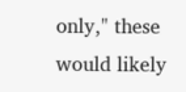only," these would likely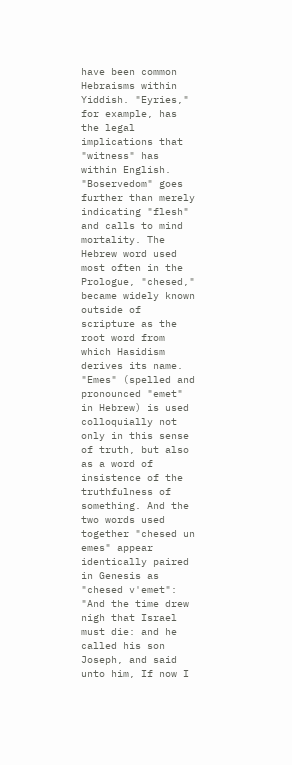have been common Hebraisms within Yiddish. "Eyries," for example, has the legal implications that "witness" has within English. "Boservedom" goes further than merely indicating "flesh" and calls to mind mortality. The Hebrew word used most often in the Prologue, "chesed," became widely known outside of scripture as the root word from which Hasidism derives its name. "Emes" (spelled and pronounced "emet" in Hebrew) is used colloquially not only in this sense of truth, but also as a word of insistence of the truthfulness of something. And the two words used together "chesed un emes" appear identically paired in Genesis as "chesed v'emet": "And the time drew nigh that Israel must die: and he called his son Joseph, and said unto him, If now I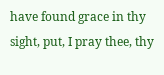have found grace in thy sight, put, I pray thee, thy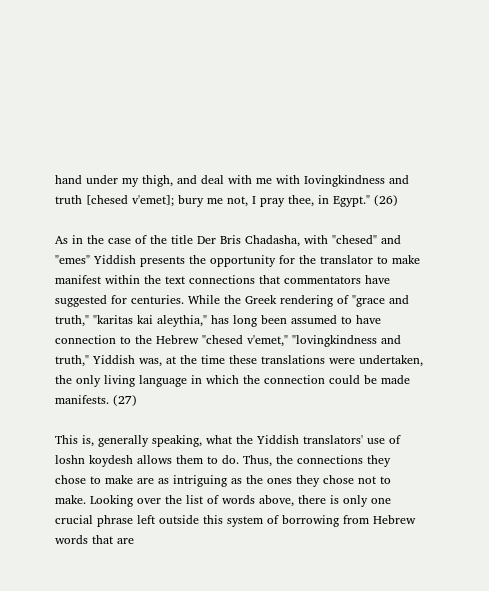hand under my thigh, and deal with me with Iovingkindness and truth [chesed v'emet]; bury me not, I pray thee, in Egypt." (26)

As in the case of the title Der Bris Chadasha, with "chesed" and "emes" Yiddish presents the opportunity for the translator to make manifest within the text connections that commentators have suggested for centuries. While the Greek rendering of "grace and truth," "karitas kai aleythia," has long been assumed to have connection to the Hebrew "chesed v'emet," "lovingkindness and truth," Yiddish was, at the time these translations were undertaken, the only living language in which the connection could be made manifests. (27)

This is, generally speaking, what the Yiddish translators' use of loshn koydesh allows them to do. Thus, the connections they chose to make are as intriguing as the ones they chose not to make. Looking over the list of words above, there is only one crucial phrase left outside this system of borrowing from Hebrew words that are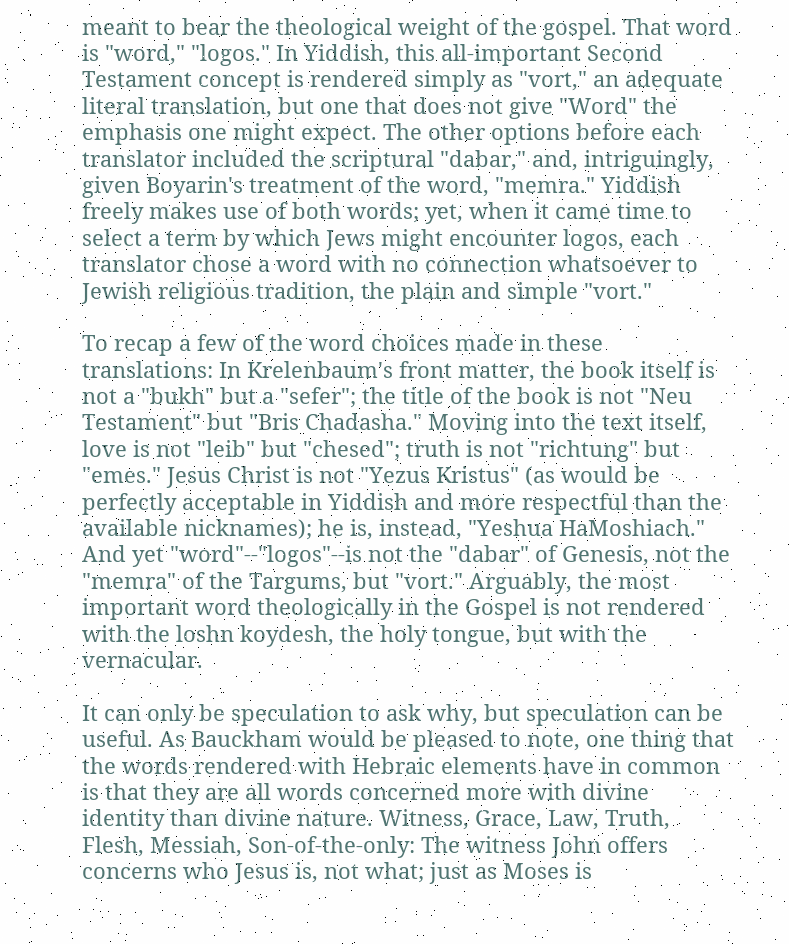meant to bear the theological weight of the gospel. That word is "word," "logos." In Yiddish, this all-important Second Testament concept is rendered simply as "vort," an adequate literal translation, but one that does not give "Word" the emphasis one might expect. The other options before each translator included the scriptural "dabar," and, intriguingly, given Boyarin's treatment of the word, "memra." Yiddish freely makes use of both words; yet, when it came time to select a term by which Jews might encounter logos, each translator chose a word with no connection whatsoever to Jewish religious tradition, the plain and simple "vort."

To recap a few of the word choices made in these translations: In Krelenbaum's front matter, the book itself is not a "bukh" but a "sefer"; the title of the book is not "Neu Testament" but "Bris Chadasha." Moving into the text itself, love is not "leib" but "chesed"; truth is not "richtung" but "emes." Jesus Christ is not "Yezus Kristus" (as would be perfectly acceptable in Yiddish and more respectful than the available nicknames); he is, instead, "Yeshua HaMoshiach." And yet "word"--"logos"--is not the "dabar" of Genesis, not the "memra" of the Targums, but "vort." Arguably, the most important word theologically in the Gospel is not rendered with the loshn koydesh, the holy tongue, but with the vernacular.

It can only be speculation to ask why, but speculation can be useful. As Bauckham would be pleased to note, one thing that the words rendered with Hebraic elements have in common is that they are all words concerned more with divine identity than divine nature. Witness, Grace, Law, Truth, Flesh, Messiah, Son-of-the-only: The witness John offers concerns who Jesus is, not what; just as Moses is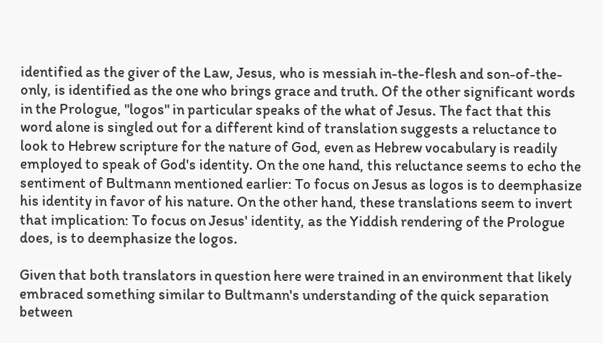identified as the giver of the Law, Jesus, who is messiah in-the-flesh and son-of-the-only, is identified as the one who brings grace and truth. Of the other significant words in the Prologue, "logos" in particular speaks of the what of Jesus. The fact that this word alone is singled out for a different kind of translation suggests a reluctance to look to Hebrew scripture for the nature of God, even as Hebrew vocabulary is readily employed to speak of God's identity. On the one hand, this reluctance seems to echo the sentiment of Bultmann mentioned earlier: To focus on Jesus as logos is to deemphasize his identity in favor of his nature. On the other hand, these translations seem to invert that implication: To focus on Jesus' identity, as the Yiddish rendering of the Prologue does, is to deemphasize the logos.

Given that both translators in question here were trained in an environment that likely embraced something similar to Bultmann's understanding of the quick separation between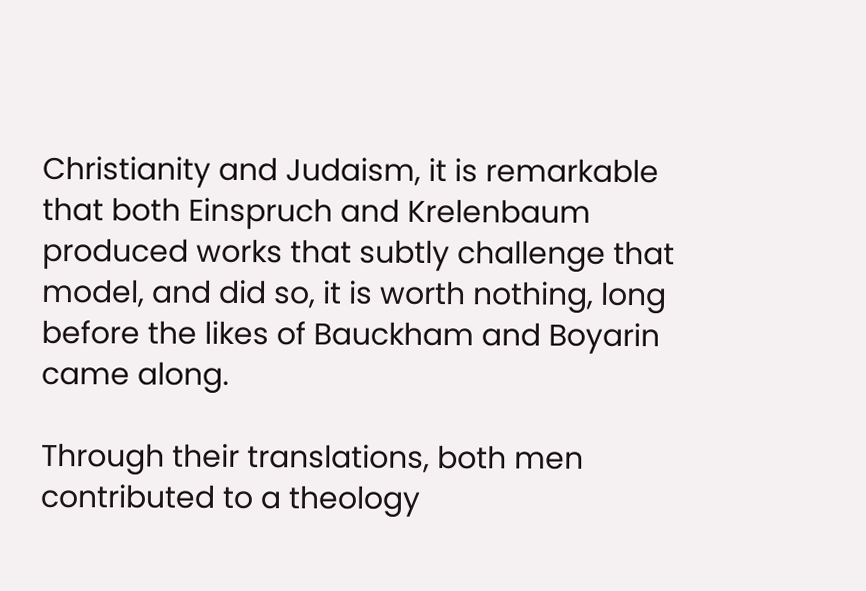Christianity and Judaism, it is remarkable that both Einspruch and Krelenbaum produced works that subtly challenge that model, and did so, it is worth nothing, long before the likes of Bauckham and Boyarin came along.

Through their translations, both men contributed to a theology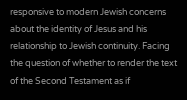responsive to modern Jewish concerns about the identity of Jesus and his relationship to Jewish continuity. Facing the question of whether to render the text of the Second Testament as if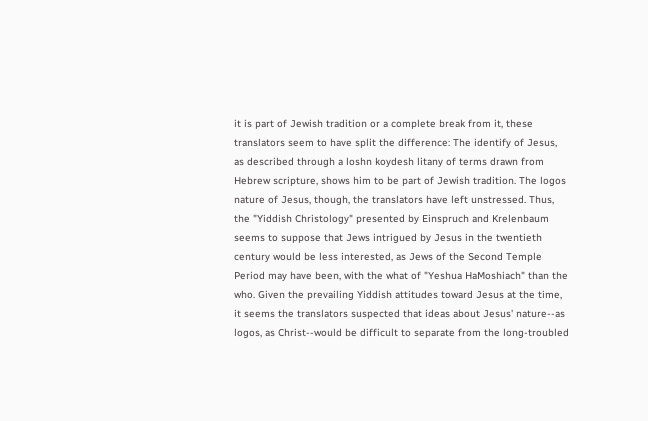it is part of Jewish tradition or a complete break from it, these translators seem to have split the difference: The identify of Jesus, as described through a loshn koydesh litany of terms drawn from Hebrew scripture, shows him to be part of Jewish tradition. The logos nature of Jesus, though, the translators have left unstressed. Thus, the "Yiddish Christology" presented by Einspruch and Krelenbaum seems to suppose that Jews intrigued by Jesus in the twentieth century would be less interested, as Jews of the Second Temple Period may have been, with the what of "Yeshua HaMoshiach" than the who. Given the prevailing Yiddish attitudes toward Jesus at the time, it seems the translators suspected that ideas about Jesus' nature--as logos, as Christ--would be difficult to separate from the long-troubled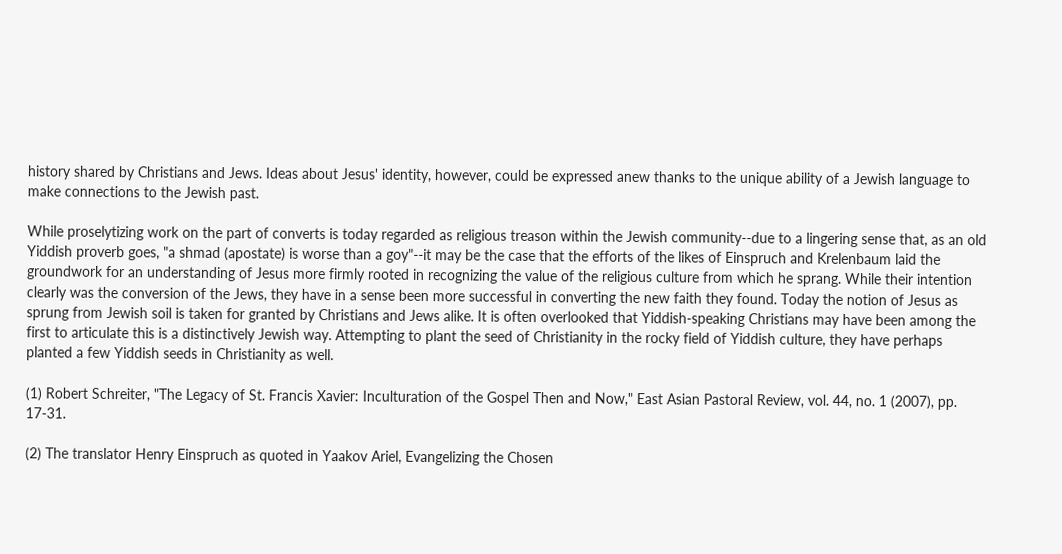history shared by Christians and Jews. Ideas about Jesus' identity, however, could be expressed anew thanks to the unique ability of a Jewish language to make connections to the Jewish past.

While proselytizing work on the part of converts is today regarded as religious treason within the Jewish community--due to a lingering sense that, as an old Yiddish proverb goes, "a shmad (apostate) is worse than a goy"--it may be the case that the efforts of the likes of Einspruch and Krelenbaum laid the groundwork for an understanding of Jesus more firmly rooted in recognizing the value of the religious culture from which he sprang. While their intention clearly was the conversion of the Jews, they have in a sense been more successful in converting the new faith they found. Today the notion of Jesus as sprung from Jewish soil is taken for granted by Christians and Jews alike. It is often overlooked that Yiddish-speaking Christians may have been among the first to articulate this is a distinctively Jewish way. Attempting to plant the seed of Christianity in the rocky field of Yiddish culture, they have perhaps planted a few Yiddish seeds in Christianity as well.

(1) Robert Schreiter, "The Legacy of St. Francis Xavier: Inculturation of the Gospel Then and Now," East Asian Pastoral Review, vol. 44, no. 1 (2007), pp. 17-31.

(2) The translator Henry Einspruch as quoted in Yaakov Ariel, Evangelizing the Chosen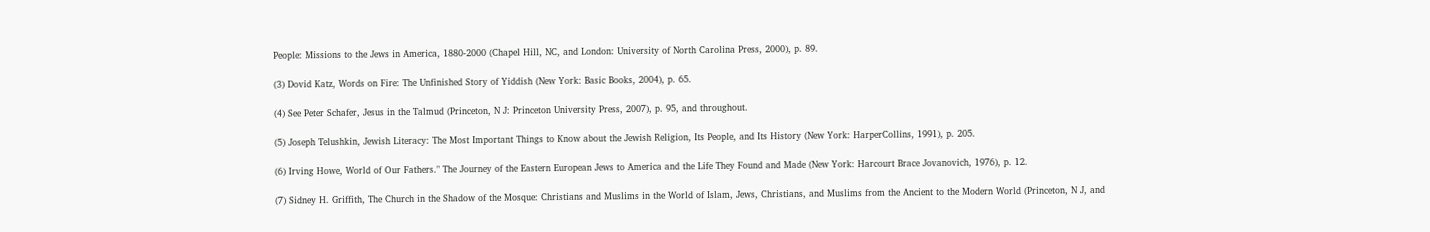People: Missions to the Jews in America, 1880-2000 (Chapel Hill, NC, and London: University of North Carolina Press, 2000), p. 89.

(3) Dovid Katz, Words on Fire: The Unfinished Story of Yiddish (New York: Basic Books, 2004), p. 65.

(4) See Peter Schafer, Jesus in the Talmud (Princeton, N J: Princeton University Press, 2007), p. 95, and throughout.

(5) Joseph Telushkin, Jewish Literacy: The Most Important Things to Know about the Jewish Religion, Its People, and Its History (New York: HarperCollins, 1991), p. 205.

(6) Irving Howe, World of Our Fathers." The Journey of the Eastern European Jews to America and the Life They Found and Made (New York: Harcourt Brace Jovanovich, 1976), p. 12.

(7) Sidney H. Griffith, The Church in the Shadow of the Mosque: Christians and Muslims in the World of Islam, Jews, Christians, and Muslims from the Ancient to the Modern World (Princeton, N J, and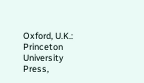Oxford, U.K.: Princeton University Press,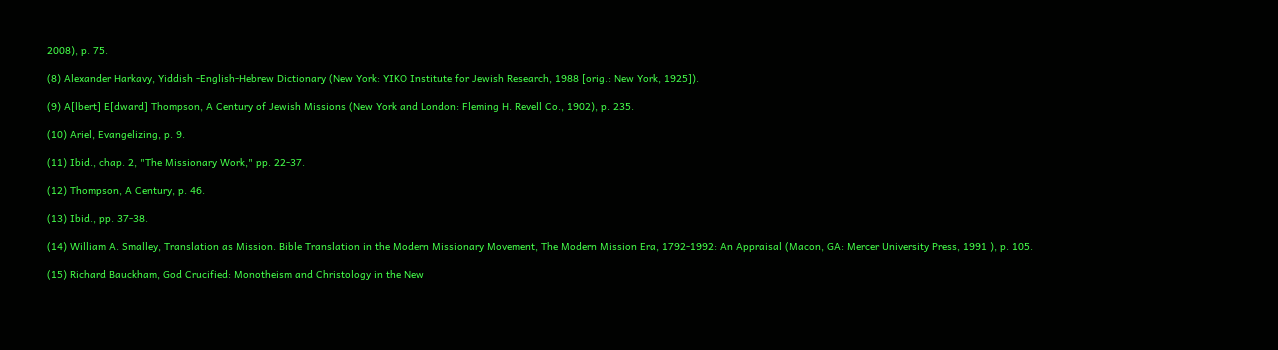2008), p. 75.

(8) Alexander Harkavy, Yiddish -English-Hebrew Dictionary (New York: YIKO Institute for Jewish Research, 1988 [orig.: New York, 1925]).

(9) A[lbert] E[dward] Thompson, A Century of Jewish Missions (New York and London: Fleming H. Revell Co., 1902), p. 235.

(10) Ariel, Evangelizing, p. 9.

(11) Ibid., chap. 2, "The Missionary Work," pp. 22-37.

(12) Thompson, A Century, p. 46.

(13) Ibid., pp. 37-38.

(14) William A. Smalley, Translation as Mission. Bible Translation in the Modern Missionary Movement, The Modern Mission Era, 1792-1992: An Appraisal (Macon, GA: Mercer University Press, 1991 ), p. 105.

(15) Richard Bauckham, God Crucified: Monotheism and Christology in the New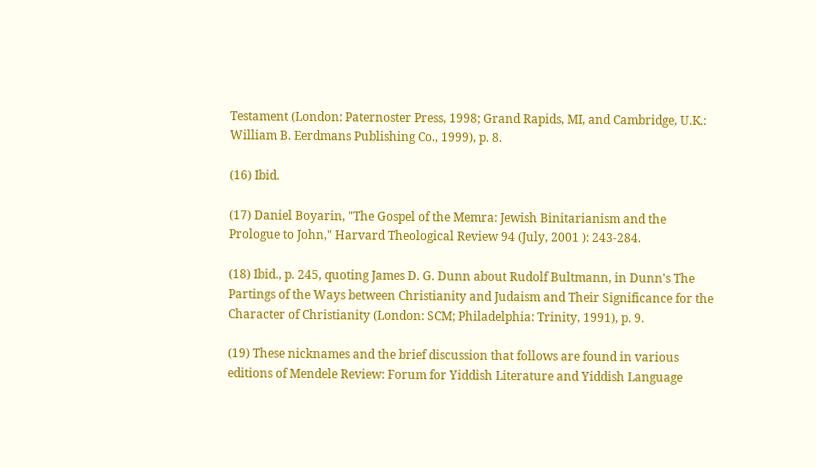Testament (London: Paternoster Press, 1998; Grand Rapids, MI, and Cambridge, U.K.: William B. Eerdmans Publishing Co., 1999), p. 8.

(16) Ibid.

(17) Daniel Boyarin, "The Gospel of the Memra: Jewish Binitarianism and the Prologue to John," Harvard Theological Review 94 (July, 2001 ): 243-284.

(18) Ibid., p. 245, quoting James D. G. Dunn about Rudolf Bultmann, in Dunn's The Partings of the Ways between Christianity and Judaism and Their Significance for the Character of Christianity (London: SCM; Philadelphia: Trinity, 1991), p. 9.

(19) These nicknames and the brief discussion that follows are found in various editions of Mendele Review: Forum for Yiddish Literature and Yiddish Language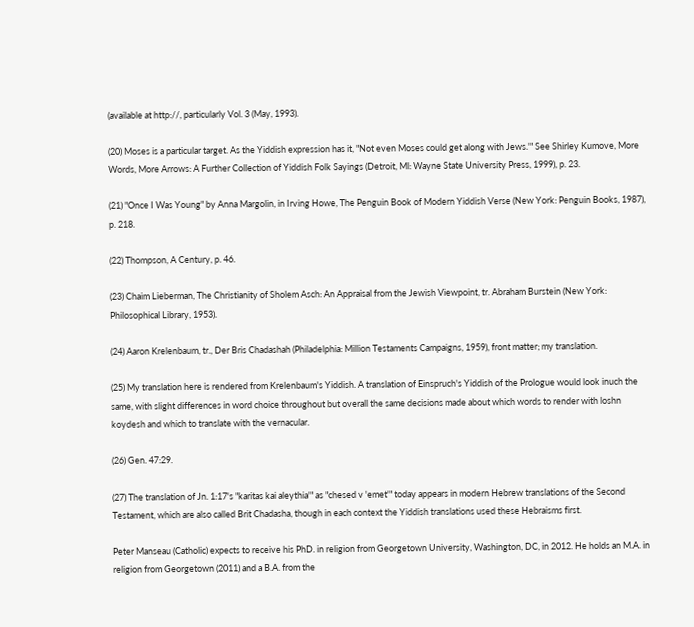(available at http://, particularly Vol. 3 (May, 1993).

(20) Moses is a particular target. As the Yiddish expression has it, "Not even Moses could get along with Jews.'" See Shirley Kumove, More Words, More Arrows: A Further Collection of Yiddish Folk Sayings (Detroit, Ml: Wayne State University Press, 1999), p. 23.

(21) "Once I Was Young" by Anna Margolin, in Irving Howe, The Penguin Book of Modern Yiddish Verse (New York: Penguin Books, 1987), p. 218.

(22) Thompson, A Century, p. 46.

(23) Chaim Lieberman, The Christianity of Sholem Asch: An Appraisal from the Jewish Viewpoint, tr. Abraham Burstein (New York: Philosophical Library, 1953).

(24) Aaron Krelenbaum, tr., Der Bris Chadashah (Philadelphia: Million Testaments Campaigns, 1959), front matter; my translation.

(25) My translation here is rendered from Krelenbaum's Yiddish. A translation of Einspruch's Yiddish of the Prologue would look inuch the same, with slight differences in word choice throughout but overall the same decisions made about which words to render with loshn koydesh and which to translate with the vernacular.

(26) Gen. 47:29.

(27) The translation of Jn. 1:17's "karitas kai aleythia'" as "chesed v 'emet'" today appears in modern Hebrew translations of the Second Testament, which are also called Brit Chadasha, though in each context the Yiddish translations used these Hebraisms first.

Peter Manseau (Catholic) expects to receive his PhD. in religion from Georgetown University, Washington, DC, in 2012. He holds an M.A. in religion from Georgetown (2011) and a B.A. from the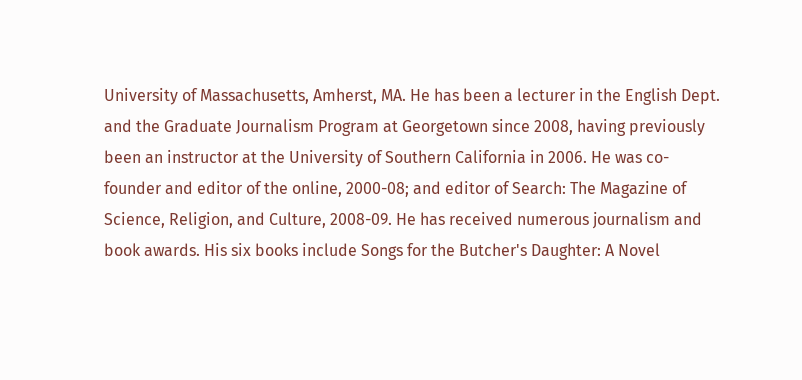University of Massachusetts, Amherst, MA. He has been a lecturer in the English Dept. and the Graduate Journalism Program at Georgetown since 2008, having previously been an instructor at the University of Southern California in 2006. He was co-founder and editor of the online, 2000-08; and editor of Search: The Magazine of Science, Religion, and Culture, 2008-09. He has received numerous journalism and book awards. His six books include Songs for the Butcher's Daughter: A Novel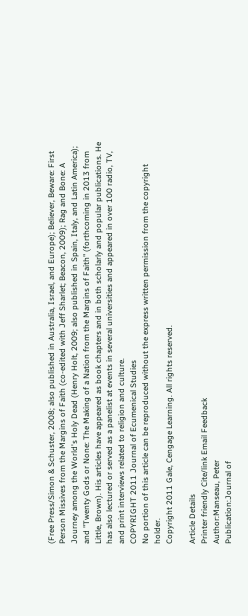(Free Press/Simon & Schuster, 2008; also published in Australia, Israel, and Europe); Believer, Beware: First Person Missives from the Margins of Faith (co-edited with Jeff Sharlet; Beacon, 2009); Rag and Bone: A Journey among the World's Holy Dead (Henry Holt, 2009; also published in Spain, Italy, and Latin America); and "Twenty Gods or None: The Making of a Nation from the Margins of Faith" (forthcoming in 2013 from Little, Brown). His articles have appeared as book chapters and in both scholarly and popular publications. He has also lectured or served as a panelist at events in several universities and appeared in over 100 radio, TV, and print interviews related to religion and culture.
COPYRIGHT 2011 Journal of Ecumenical Studies
No portion of this article can be reproduced without the express written permission from the copyright holder.
Copyright 2011 Gale, Cengage Learning. All rights reserved.

Article Details
Printer friendly Cite/link Email Feedback
Author:Manseau, Peter
Publication:Journal of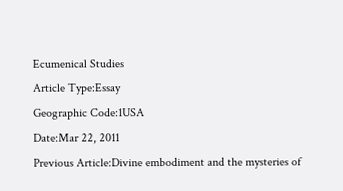Ecumenical Studies
Article Type:Essay
Geographic Code:1USA
Date:Mar 22, 2011
Previous Article:Divine embodiment and the mysteries of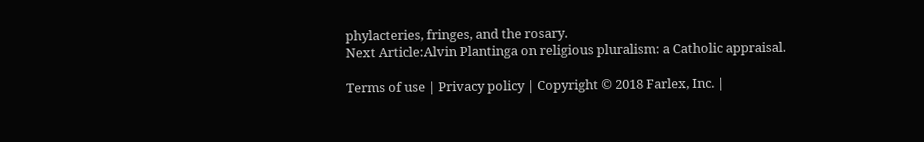phylacteries, fringes, and the rosary.
Next Article:Alvin Plantinga on religious pluralism: a Catholic appraisal.

Terms of use | Privacy policy | Copyright © 2018 Farlex, Inc. |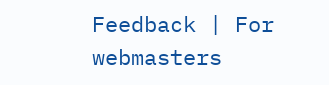Feedback | For webmasters